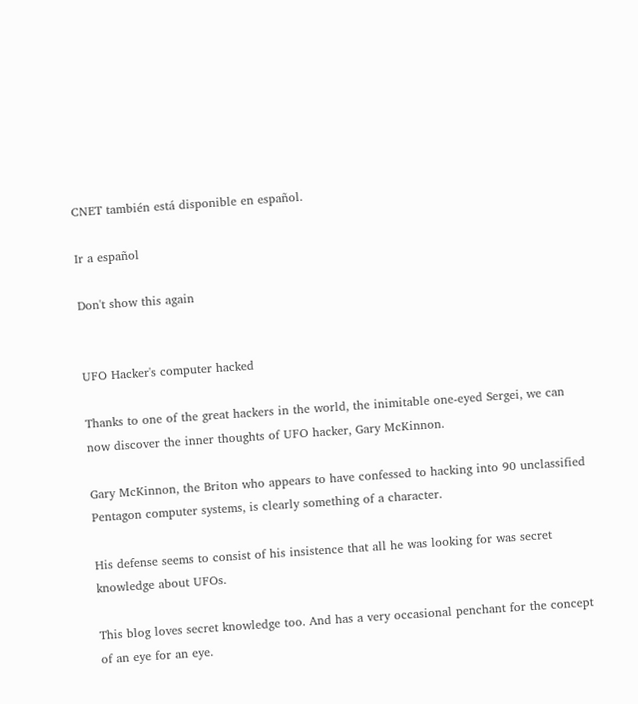CNET también está disponible en español.

Ir a español

Don't show this again


UFO Hacker's computer hacked

Thanks to one of the great hackers in the world, the inimitable one-eyed Sergei, we can now discover the inner thoughts of UFO hacker, Gary McKinnon.

Gary McKinnon, the Briton who appears to have confessed to hacking into 90 unclassified Pentagon computer systems, is clearly something of a character.

His defense seems to consist of his insistence that all he was looking for was secret knowledge about UFOs.

This blog loves secret knowledge too. And has a very occasional penchant for the concept of an eye for an eye.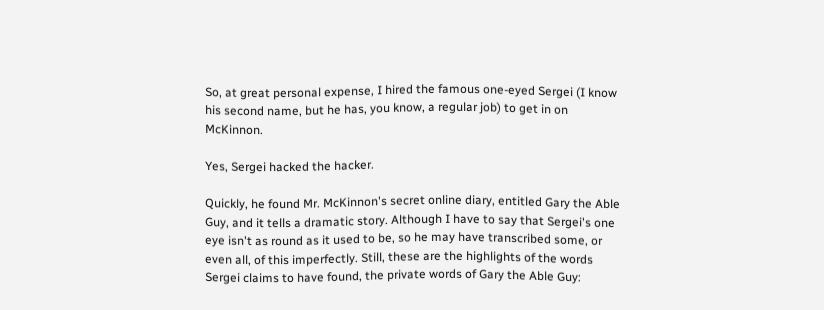So, at great personal expense, I hired the famous one-eyed Sergei (I know his second name, but he has, you know, a regular job) to get in on McKinnon.

Yes, Sergei hacked the hacker.

Quickly, he found Mr. McKinnon's secret online diary, entitled Gary the Able Guy, and it tells a dramatic story. Although I have to say that Sergei's one eye isn't as round as it used to be, so he may have transcribed some, or even all, of this imperfectly. Still, these are the highlights of the words Sergei claims to have found, the private words of Gary the Able Guy: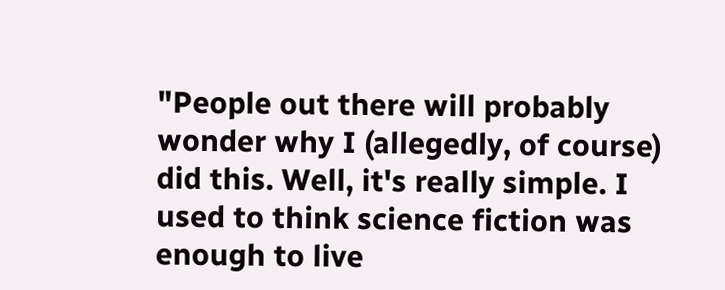"People out there will probably wonder why I (allegedly, of course) did this. Well, it's really simple. I used to think science fiction was enough to live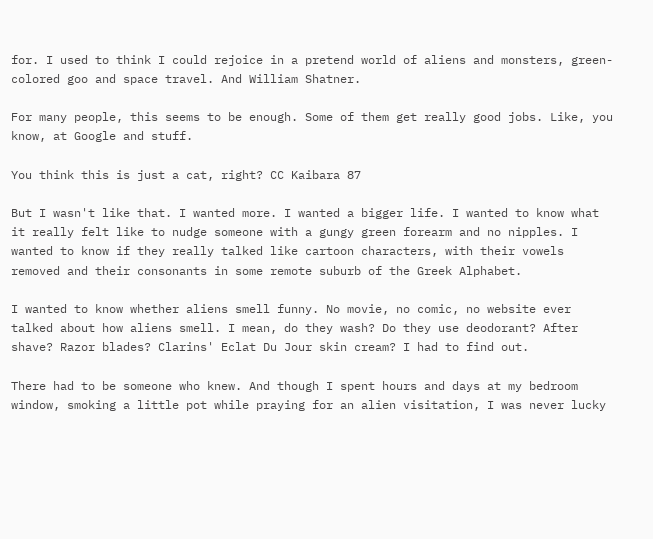for. I used to think I could rejoice in a pretend world of aliens and monsters, green-colored goo and space travel. And William Shatner.

For many people, this seems to be enough. Some of them get really good jobs. Like, you know, at Google and stuff.

You think this is just a cat, right? CC Kaibara 87

But I wasn't like that. I wanted more. I wanted a bigger life. I wanted to know what it really felt like to nudge someone with a gungy green forearm and no nipples. I wanted to know if they really talked like cartoon characters, with their vowels removed and their consonants in some remote suburb of the Greek Alphabet.

I wanted to know whether aliens smell funny. No movie, no comic, no website ever talked about how aliens smell. I mean, do they wash? Do they use deodorant? After shave? Razor blades? Clarins' Eclat Du Jour skin cream? I had to find out.

There had to be someone who knew. And though I spent hours and days at my bedroom window, smoking a little pot while praying for an alien visitation, I was never lucky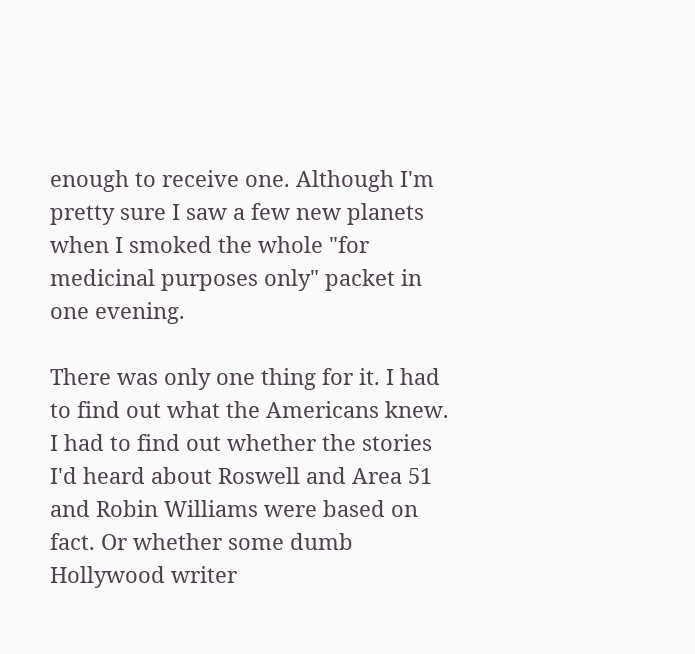enough to receive one. Although I'm pretty sure I saw a few new planets when I smoked the whole "for medicinal purposes only" packet in one evening.

There was only one thing for it. I had to find out what the Americans knew. I had to find out whether the stories I'd heard about Roswell and Area 51 and Robin Williams were based on fact. Or whether some dumb Hollywood writer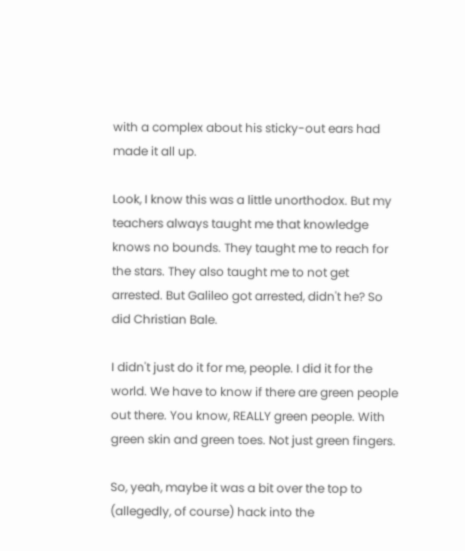with a complex about his sticky-out ears had made it all up.

Look, I know this was a little unorthodox. But my teachers always taught me that knowledge knows no bounds. They taught me to reach for the stars. They also taught me to not get arrested. But Galileo got arrested, didn't he? So did Christian Bale.

I didn't just do it for me, people. I did it for the world. We have to know if there are green people out there. You know, REALLY green people. With green skin and green toes. Not just green fingers.

So, yeah, maybe it was a bit over the top to (allegedly, of course) hack into the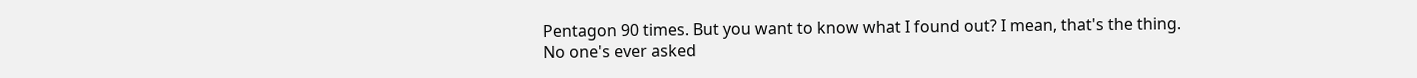Pentagon 90 times. But you want to know what I found out? I mean, that's the thing. No one's ever asked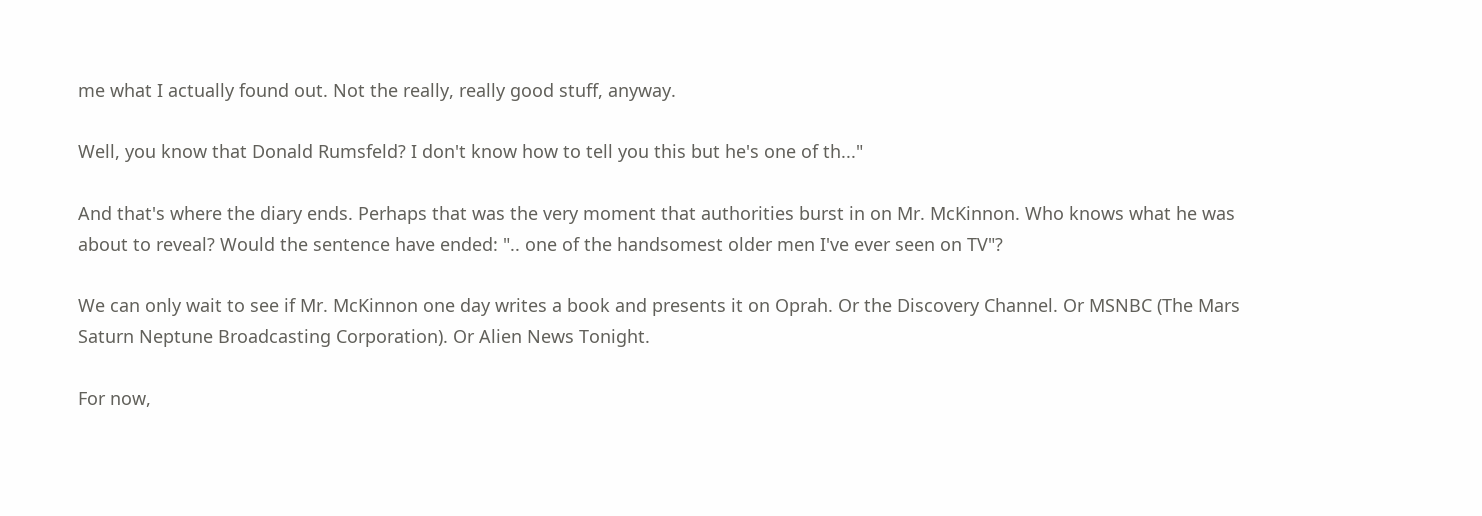me what I actually found out. Not the really, really good stuff, anyway.

Well, you know that Donald Rumsfeld? I don't know how to tell you this but he's one of th..."

And that's where the diary ends. Perhaps that was the very moment that authorities burst in on Mr. McKinnon. Who knows what he was about to reveal? Would the sentence have ended: ".. one of the handsomest older men I've ever seen on TV"?

We can only wait to see if Mr. McKinnon one day writes a book and presents it on Oprah. Or the Discovery Channel. Or MSNBC (The Mars Saturn Neptune Broadcasting Corporation). Or Alien News Tonight.

For now,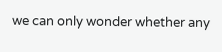we can only wonder whether any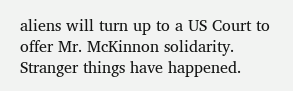aliens will turn up to a US Court to offer Mr. McKinnon solidarity. Stranger things have happened.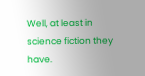Well, at least in science fiction they have.